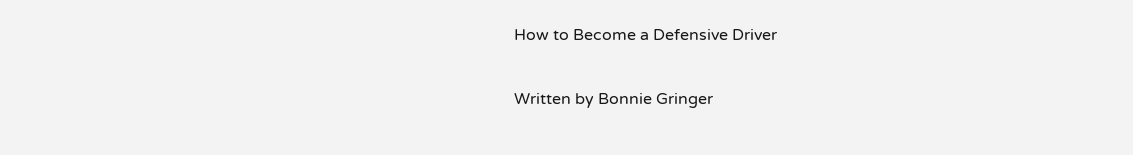How to Become a Defensive Driver

Written by Bonnie Gringer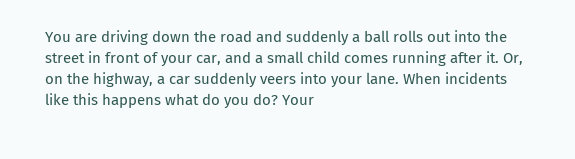You are driving down the road and suddenly a ball rolls out into the street in front of your car, and a small child comes running after it. Or, on the highway, a car suddenly veers into your lane. When incidents like this happens what do you do? Your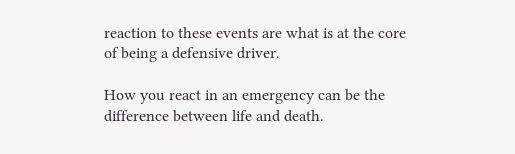reaction to these events are what is at the core of being a defensive driver.

How you react in an emergency can be the difference between life and death.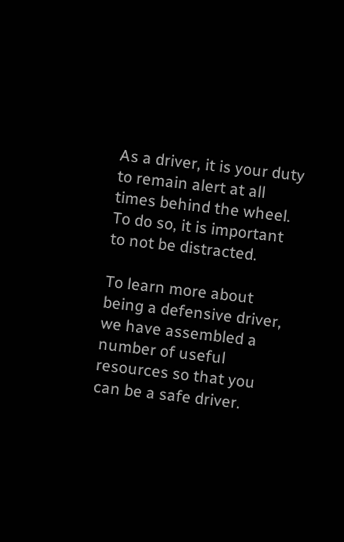As a driver, it is your duty to remain alert at all times behind the wheel. To do so, it is important to not be distracted.

To learn more about being a defensive driver, we have assembled a number of useful resources so that you can be a safe driver.